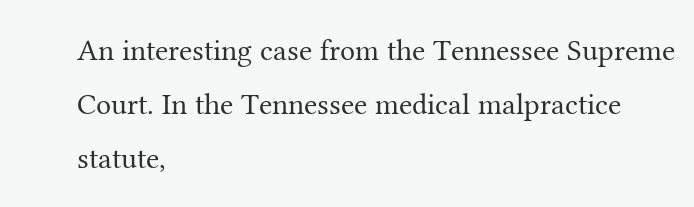An interesting case from the Tennessee Supreme Court. In the Tennessee medical malpractice statute,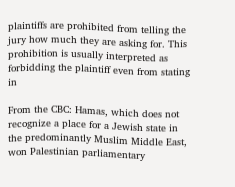plaintiffs are prohibited from telling the jury how much they are asking for. This prohibition is usually interpreted as forbidding the plaintiff even from stating in

From the CBC: Hamas, which does not recognize a place for a Jewish state in the predominantly Muslim Middle East, won Palestinian parliamentary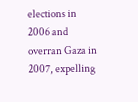elections in 2006 and overran Gaza in 2007, expelling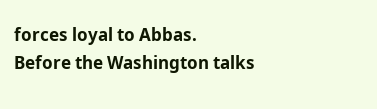forces loyal to Abbas. Before the Washington talks